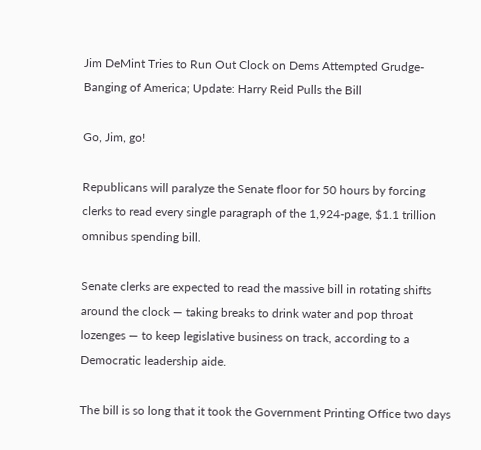Jim DeMint Tries to Run Out Clock on Dems Attempted Grudge-Banging of America; Update: Harry Reid Pulls the Bill

Go, Jim, go!

Republicans will paralyze the Senate floor for 50 hours by forcing clerks to read every single paragraph of the 1,924-page, $1.1 trillion omnibus spending bill.

Senate clerks are expected to read the massive bill in rotating shifts around the clock — taking breaks to drink water and pop throat lozenges — to keep legislative business on track, according to a Democratic leadership aide.

The bill is so long that it took the Government Printing Office two days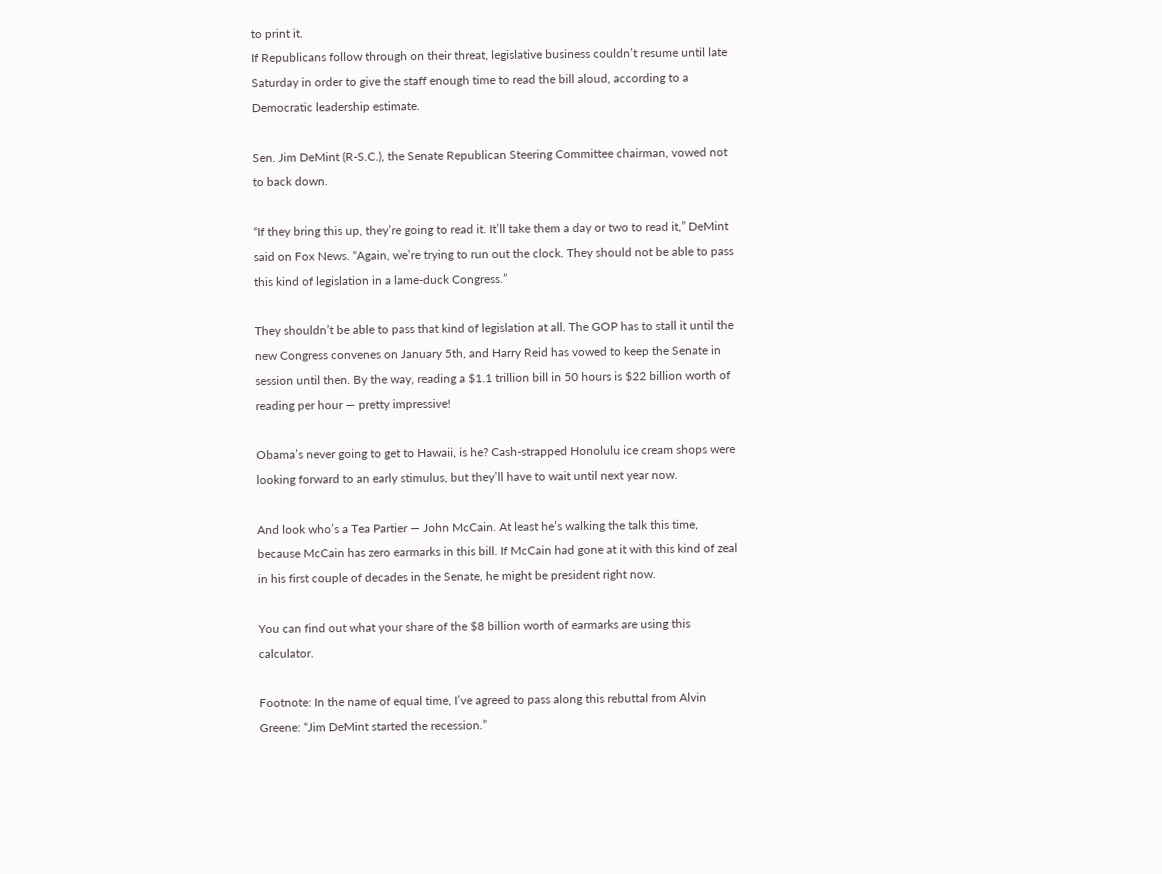to print it.
If Republicans follow through on their threat, legislative business couldn’t resume until late Saturday in order to give the staff enough time to read the bill aloud, according to a Democratic leadership estimate.

Sen. Jim DeMint (R-S.C.), the Senate Republican Steering Committee chairman, vowed not to back down.

“If they bring this up, they’re going to read it. It’ll take them a day or two to read it,” DeMint said on Fox News. “Again, we’re trying to run out the clock. They should not be able to pass this kind of legislation in a lame-duck Congress.”

They shouldn’t be able to pass that kind of legislation at all. The GOP has to stall it until the new Congress convenes on January 5th, and Harry Reid has vowed to keep the Senate in session until then. By the way, reading a $1.1 trillion bill in 50 hours is $22 billion worth of reading per hour — pretty impressive!

Obama’s never going to get to Hawaii, is he? Cash-strapped Honolulu ice cream shops were looking forward to an early stimulus, but they’ll have to wait until next year now.

And look who’s a Tea Partier — John McCain. At least he’s walking the talk this time, because McCain has zero earmarks in this bill. If McCain had gone at it with this kind of zeal in his first couple of decades in the Senate, he might be president right now.

You can find out what your share of the $8 billion worth of earmarks are using this calculator.

Footnote: In the name of equal time, I’ve agreed to pass along this rebuttal from Alvin Greene: “Jim DeMint started the recession.”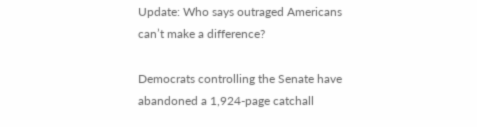Update: Who says outraged Americans can’t make a difference?

Democrats controlling the Senate have abandoned a 1,924-page catchall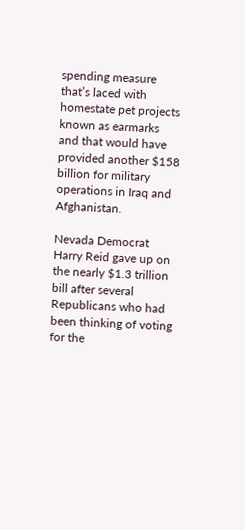spending measure that’s laced with homestate pet projects known as earmarks and that would have provided another $158 billion for military operations in Iraq and Afghanistan.

Nevada Democrat Harry Reid gave up on the nearly $1.3 trillion bill after several Republicans who had been thinking of voting for the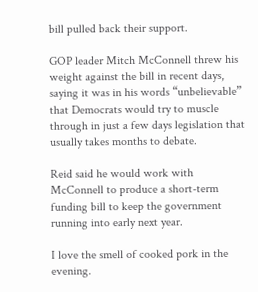bill pulled back their support.

GOP leader Mitch McConnell threw his weight against the bill in recent days, saying it was in his words “unbelievable” that Democrats would try to muscle through in just a few days legislation that usually takes months to debate.

Reid said he would work with McConnell to produce a short-term funding bill to keep the government running into early next year.

I love the smell of cooked pork in the evening.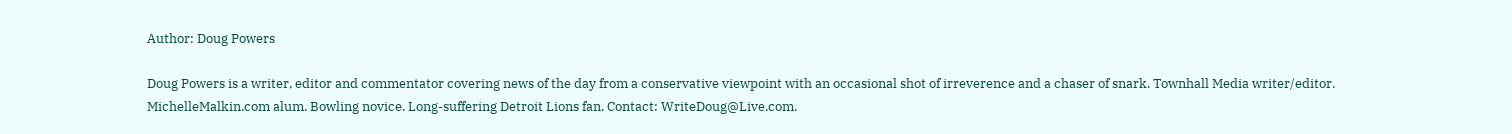Author: Doug Powers

Doug Powers is a writer, editor and commentator covering news of the day from a conservative viewpoint with an occasional shot of irreverence and a chaser of snark. Townhall Media writer/editor. MichelleMalkin.com alum. Bowling novice. Long-suffering Detroit Lions fan. Contact: WriteDoug@Live.com.